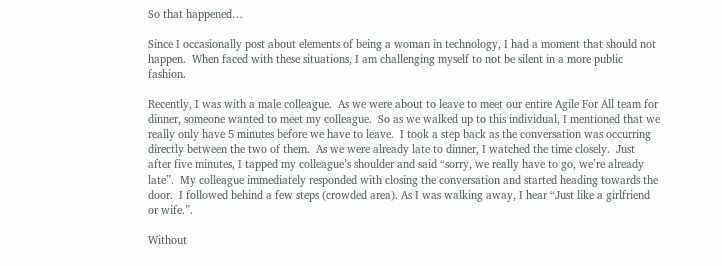So that happened…

Since I occasionally post about elements of being a woman in technology, I had a moment that should not happen.  When faced with these situations, I am challenging myself to not be silent in a more public fashion.

Recently, I was with a male colleague.  As we were about to leave to meet our entire Agile For All team for dinner, someone wanted to meet my colleague.  So as we walked up to this individual, I mentioned that we really only have 5 minutes before we have to leave.  I took a step back as the conversation was occurring directly between the two of them.  As we were already late to dinner, I watched the time closely.  Just after five minutes, I tapped my colleague’s shoulder and said “sorry, we really have to go, we’re already late”.  My colleague immediately responded with closing the conversation and started heading towards the door.  I followed behind a few steps (crowded area). As I was walking away, I hear “Just like a girlfriend or wife.”.

Without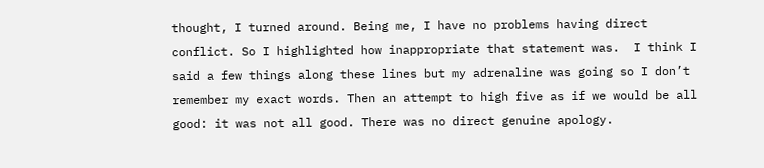thought, I turned around. Being me, I have no problems having direct conflict. So I highlighted how inappropriate that statement was.  I think I said a few things along these lines but my adrenaline was going so I don’t remember my exact words. Then an attempt to high five as if we would be all good: it was not all good. There was no direct genuine apology.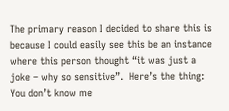The primary reason I decided to share this is because I could easily see this be an instance where this person thought “it was just a joke – why so sensitive”.  Here’s the thing: You don’t know me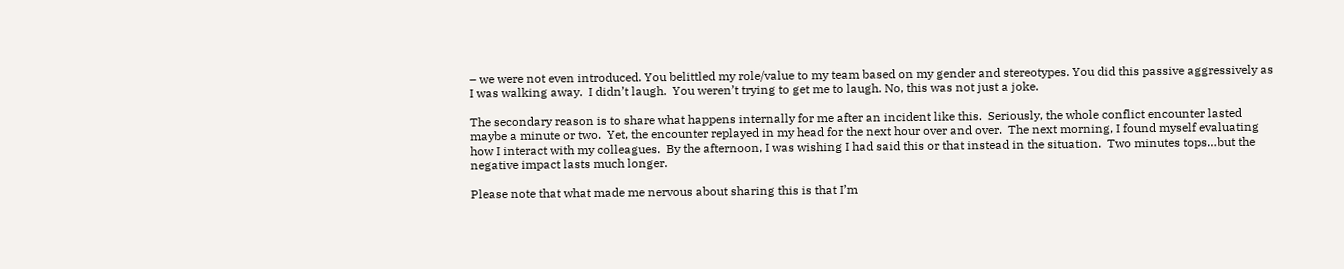– we were not even introduced. You belittled my role/value to my team based on my gender and stereotypes. You did this passive aggressively as I was walking away.  I didn’t laugh.  You weren’t trying to get me to laugh. No, this was not just a joke.

The secondary reason is to share what happens internally for me after an incident like this.  Seriously, the whole conflict encounter lasted maybe a minute or two.  Yet, the encounter replayed in my head for the next hour over and over.  The next morning, I found myself evaluating how I interact with my colleagues.  By the afternoon, I was wishing I had said this or that instead in the situation.  Two minutes tops…but the negative impact lasts much longer.

Please note that what made me nervous about sharing this is that I’m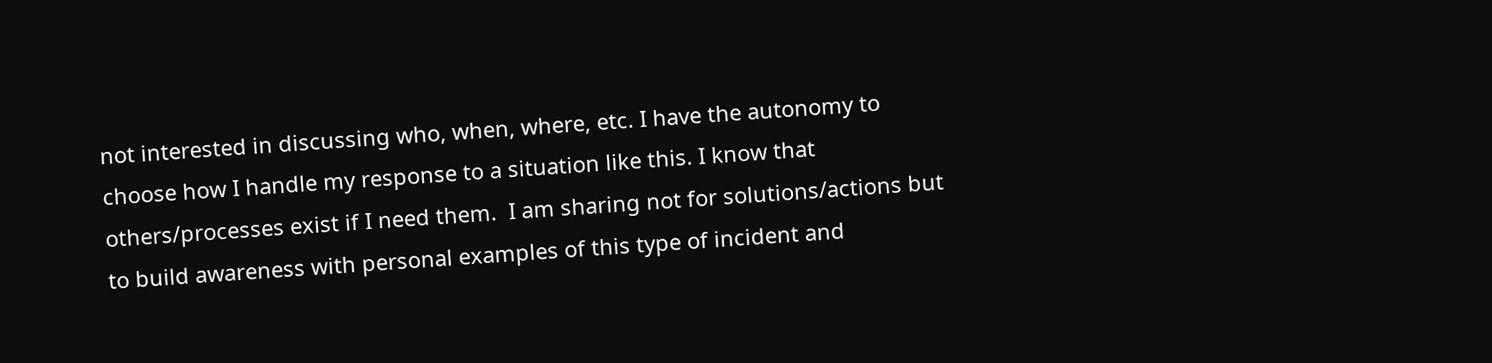not interested in discussing who, when, where, etc. I have the autonomy to choose how I handle my response to a situation like this. I know that others/processes exist if I need them.  I am sharing not for solutions/actions but to build awareness with personal examples of this type of incident and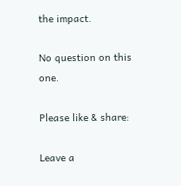the impact.

No question on this one.

Please like & share:

Leave a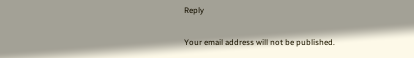Reply

Your email address will not be published.